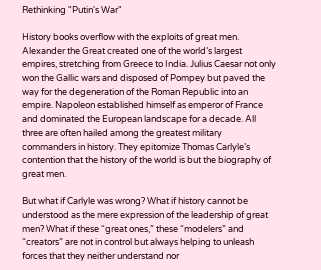Rethinking "Putin's War"

History books overflow with the exploits of great men. Alexander the Great created one of the world’s largest empires, stretching from Greece to India. Julius Caesar not only won the Gallic wars and disposed of Pompey but paved the way for the degeneration of the Roman Republic into an empire. Napoleon established himself as emperor of France and dominated the European landscape for a decade. All three are often hailed among the greatest military commanders in history. They epitomize Thomas Carlyle’s contention that the history of the world is but the biography of great men.

But what if Carlyle was wrong? What if history cannot be understood as the mere expression of the leadership of great men? What if these “great ones,” these “modelers” and “creators” are not in control but always helping to unleash forces that they neither understand nor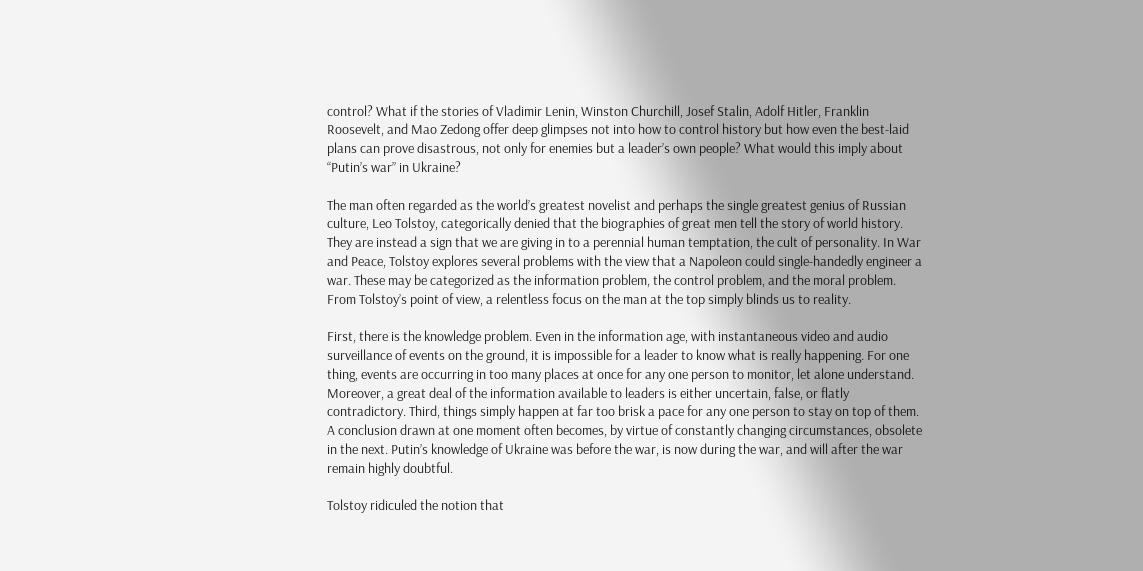control? What if the stories of Vladimir Lenin, Winston Churchill, Josef Stalin, Adolf Hitler, Franklin Roosevelt, and Mao Zedong offer deep glimpses not into how to control history but how even the best-laid plans can prove disastrous, not only for enemies but a leader’s own people? What would this imply about “Putin’s war” in Ukraine?

The man often regarded as the world’s greatest novelist and perhaps the single greatest genius of Russian culture, Leo Tolstoy, categorically denied that the biographies of great men tell the story of world history. They are instead a sign that we are giving in to a perennial human temptation, the cult of personality. In War and Peace, Tolstoy explores several problems with the view that a Napoleon could single-handedly engineer a war. These may be categorized as the information problem, the control problem, and the moral problem. From Tolstoy’s point of view, a relentless focus on the man at the top simply blinds us to reality.

First, there is the knowledge problem. Even in the information age, with instantaneous video and audio surveillance of events on the ground, it is impossible for a leader to know what is really happening. For one thing, events are occurring in too many places at once for any one person to monitor, let alone understand. Moreover, a great deal of the information available to leaders is either uncertain, false, or flatly contradictory. Third, things simply happen at far too brisk a pace for any one person to stay on top of them. A conclusion drawn at one moment often becomes, by virtue of constantly changing circumstances, obsolete in the next. Putin’s knowledge of Ukraine was before the war, is now during the war, and will after the war remain highly doubtful.

Tolstoy ridiculed the notion that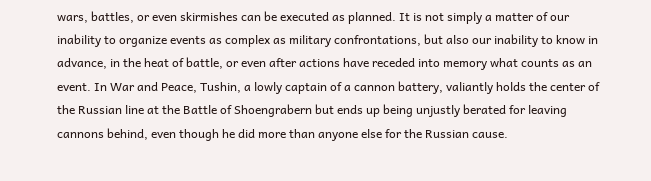wars, battles, or even skirmishes can be executed as planned. It is not simply a matter of our inability to organize events as complex as military confrontations, but also our inability to know in advance, in the heat of battle, or even after actions have receded into memory what counts as an event. In War and Peace, Tushin, a lowly captain of a cannon battery, valiantly holds the center of the Russian line at the Battle of Shoengrabern but ends up being unjustly berated for leaving cannons behind, even though he did more than anyone else for the Russian cause.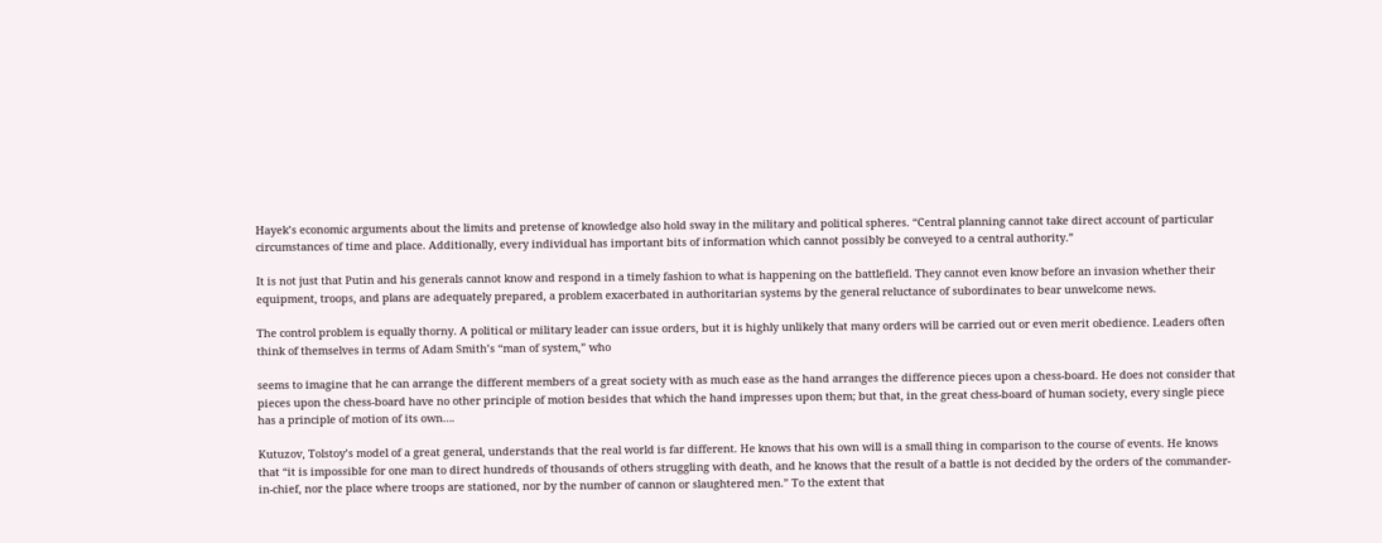Hayek’s economic arguments about the limits and pretense of knowledge also hold sway in the military and political spheres. “Central planning cannot take direct account of particular circumstances of time and place. Additionally, every individual has important bits of information which cannot possibly be conveyed to a central authority.”

It is not just that Putin and his generals cannot know and respond in a timely fashion to what is happening on the battlefield. They cannot even know before an invasion whether their equipment, troops, and plans are adequately prepared, a problem exacerbated in authoritarian systems by the general reluctance of subordinates to bear unwelcome news.

The control problem is equally thorny. A political or military leader can issue orders, but it is highly unlikely that many orders will be carried out or even merit obedience. Leaders often think of themselves in terms of Adam Smith’s “man of system,” who

seems to imagine that he can arrange the different members of a great society with as much ease as the hand arranges the difference pieces upon a chess-board. He does not consider that pieces upon the chess-board have no other principle of motion besides that which the hand impresses upon them; but that, in the great chess-board of human society, every single piece has a principle of motion of its own….

Kutuzov, Tolstoy’s model of a great general, understands that the real world is far different. He knows that his own will is a small thing in comparison to the course of events. He knows that “it is impossible for one man to direct hundreds of thousands of others struggling with death, and he knows that the result of a battle is not decided by the orders of the commander-in-chief, nor the place where troops are stationed, nor by the number of cannon or slaughtered men.” To the extent that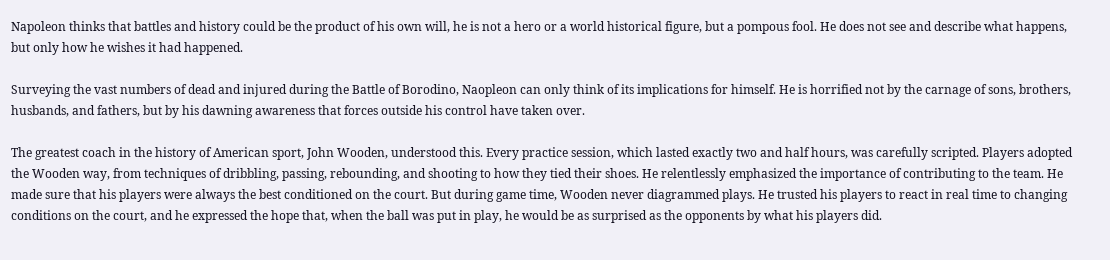Napoleon thinks that battles and history could be the product of his own will, he is not a hero or a world historical figure, but a pompous fool. He does not see and describe what happens, but only how he wishes it had happened.

Surveying the vast numbers of dead and injured during the Battle of Borodino, Naopleon can only think of its implications for himself. He is horrified not by the carnage of sons, brothers, husbands, and fathers, but by his dawning awareness that forces outside his control have taken over.

The greatest coach in the history of American sport, John Wooden, understood this. Every practice session, which lasted exactly two and half hours, was carefully scripted. Players adopted the Wooden way, from techniques of dribbling, passing, rebounding, and shooting to how they tied their shoes. He relentlessly emphasized the importance of contributing to the team. He made sure that his players were always the best conditioned on the court. But during game time, Wooden never diagrammed plays. He trusted his players to react in real time to changing conditions on the court, and he expressed the hope that, when the ball was put in play, he would be as surprised as the opponents by what his players did.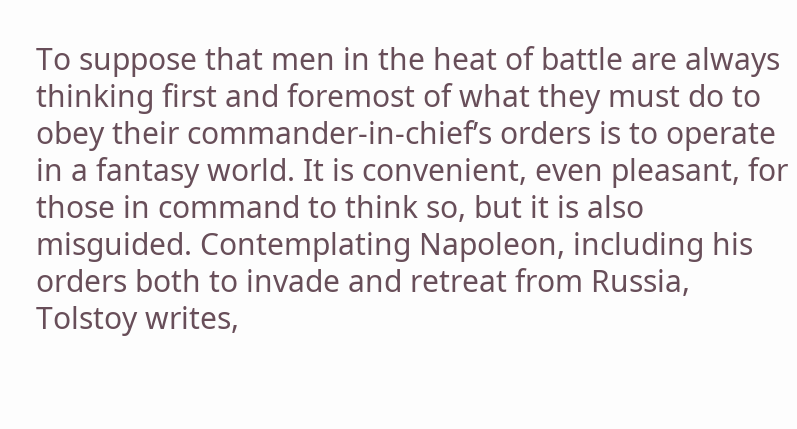To suppose that men in the heat of battle are always thinking first and foremost of what they must do to obey their commander-in-chief’s orders is to operate in a fantasy world. It is convenient, even pleasant, for those in command to think so, but it is also misguided. Contemplating Napoleon, including his orders both to invade and retreat from Russia, Tolstoy writes,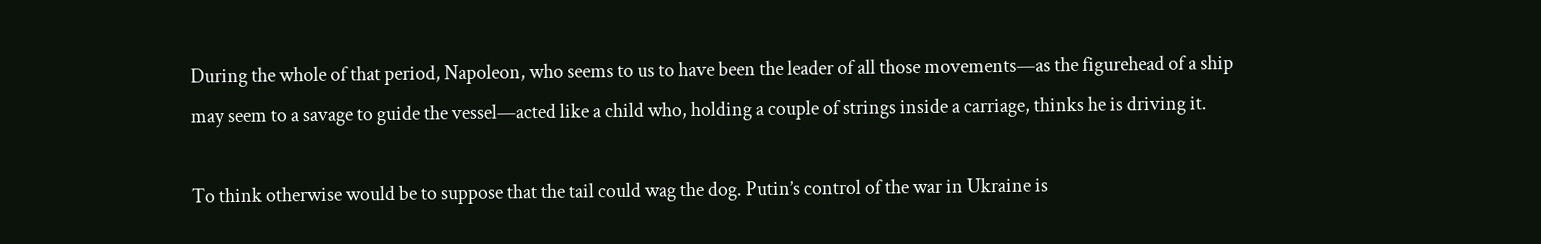During the whole of that period, Napoleon, who seems to us to have been the leader of all those movements—as the figurehead of a ship may seem to a savage to guide the vessel—acted like a child who, holding a couple of strings inside a carriage, thinks he is driving it.

To think otherwise would be to suppose that the tail could wag the dog. Putin’s control of the war in Ukraine is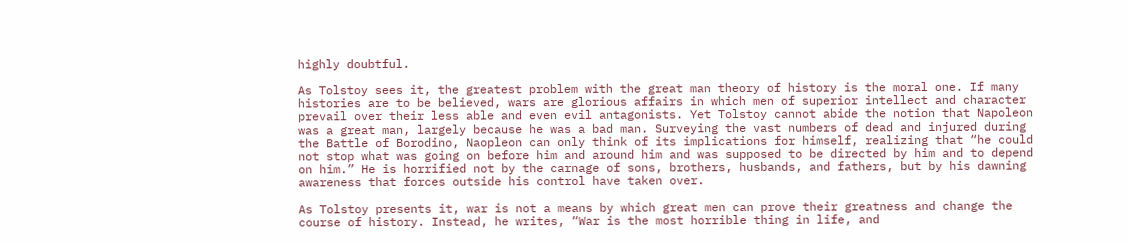highly doubtful.

As Tolstoy sees it, the greatest problem with the great man theory of history is the moral one. If many histories are to be believed, wars are glorious affairs in which men of superior intellect and character prevail over their less able and even evil antagonists. Yet Tolstoy cannot abide the notion that Napoleon was a great man, largely because he was a bad man. Surveying the vast numbers of dead and injured during the Battle of Borodino, Naopleon can only think of its implications for himself, realizing that “he could not stop what was going on before him and around him and was supposed to be directed by him and to depend on him.” He is horrified not by the carnage of sons, brothers, husbands, and fathers, but by his dawning awareness that forces outside his control have taken over.

As Tolstoy presents it, war is not a means by which great men can prove their greatness and change the course of history. Instead, he writes, “War is the most horrible thing in life, and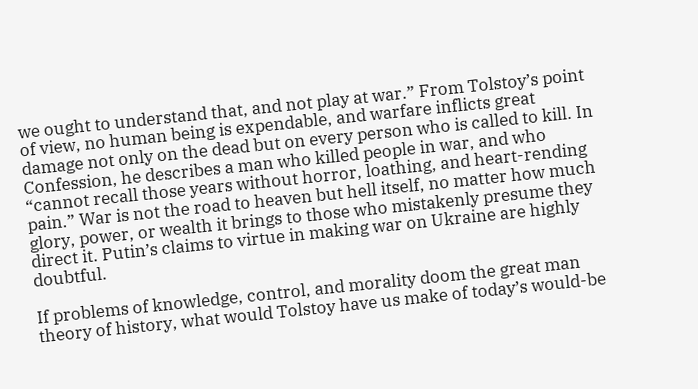we ought to understand that, and not play at war.” From Tolstoy’s point of view, no human being is expendable, and warfare inflicts great damage not only on the dead but on every person who is called to kill. In Confession, he describes a man who killed people in war, and who “cannot recall those years without horror, loathing, and heart-rending pain.” War is not the road to heaven but hell itself, no matter how much glory, power, or wealth it brings to those who mistakenly presume they direct it. Putin’s claims to virtue in making war on Ukraine are highly doubtful.

If problems of knowledge, control, and morality doom the great man theory of history, what would Tolstoy have us make of today’s would-be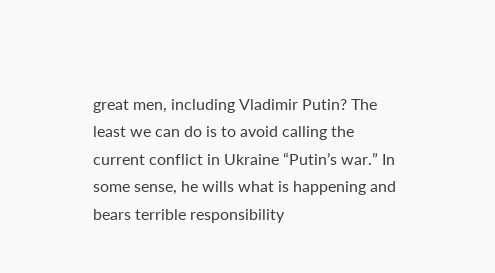great men, including Vladimir Putin? The least we can do is to avoid calling the current conflict in Ukraine “Putin’s war.” In some sense, he wills what is happening and bears terrible responsibility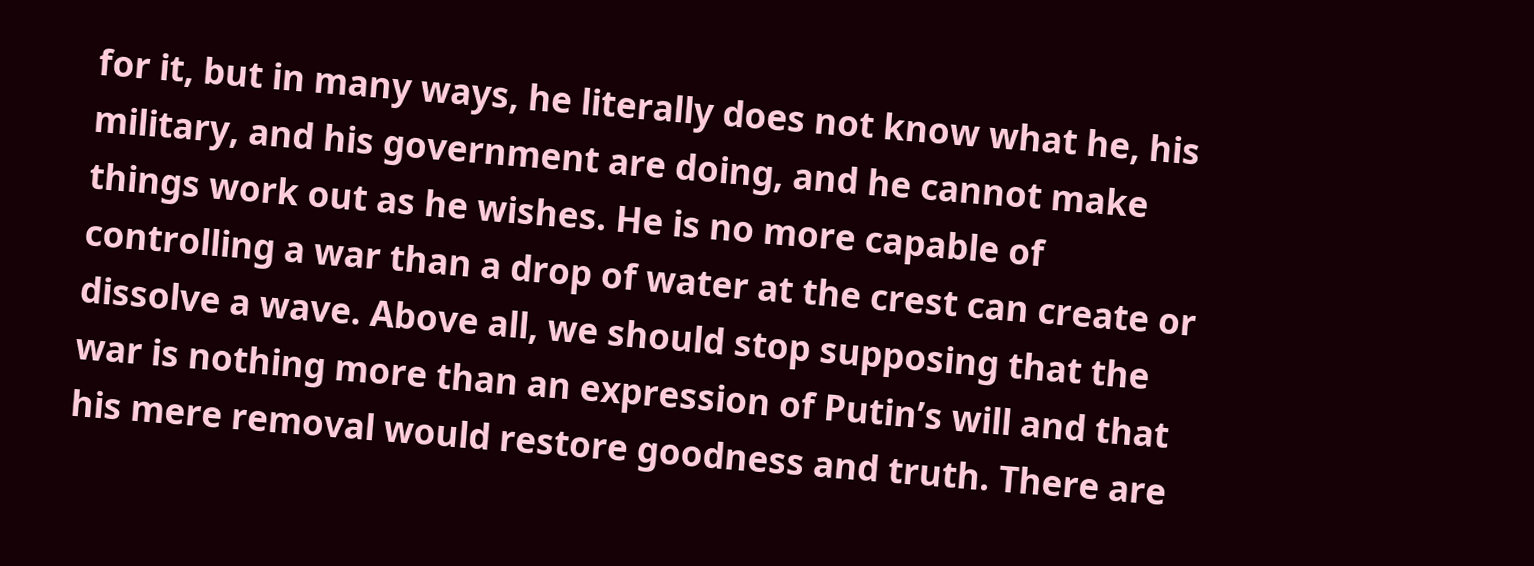for it, but in many ways, he literally does not know what he, his military, and his government are doing, and he cannot make things work out as he wishes. He is no more capable of controlling a war than a drop of water at the crest can create or dissolve a wave. Above all, we should stop supposing that the war is nothing more than an expression of Putin’s will and that his mere removal would restore goodness and truth. There are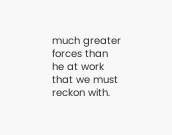much greater forces than he at work that we must reckon with.